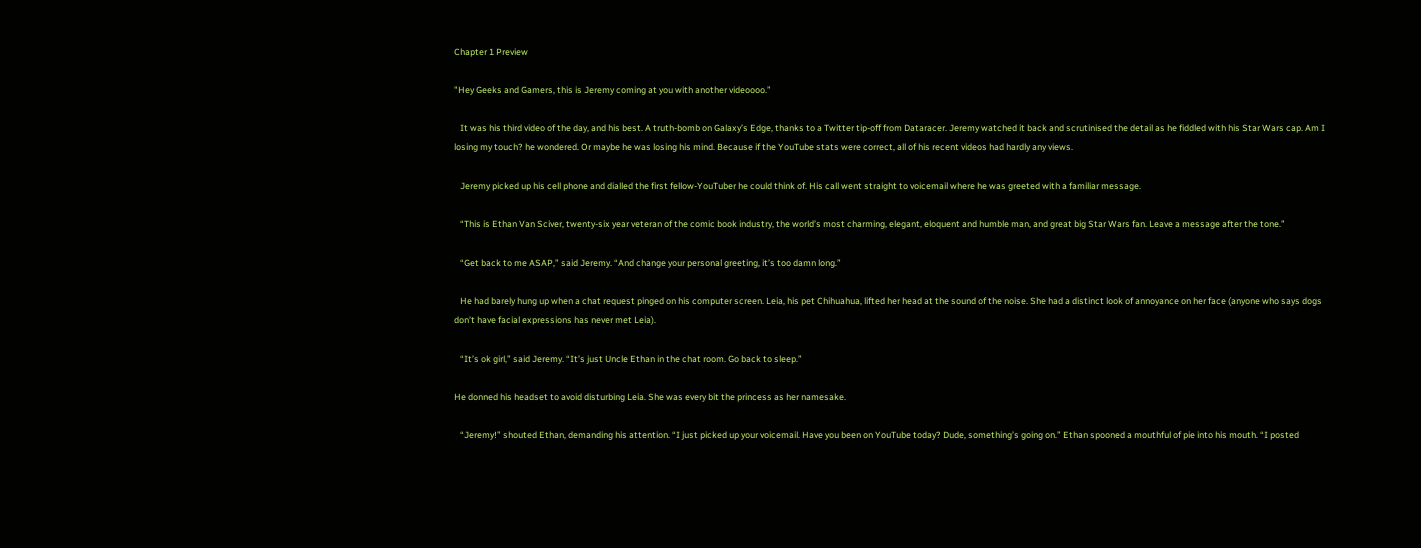Chapter 1 Preview

"Hey Geeks and Gamers, this is Jeremy coming at you with another videoooo.”

   It was his third video of the day, and his best. A truth-bomb on Galaxy’s Edge, thanks to a Twitter tip-off from Dataracer. Jeremy watched it back and scrutinised the detail as he fiddled with his Star Wars cap. Am I losing my touch? he wondered. Or maybe he was losing his mind. Because if the YouTube stats were correct, all of his recent videos had hardly any views.

   Jeremy picked up his cell phone and dialled the first fellow-YouTuber he could think of. His call went straight to voicemail where he was greeted with a familiar message.

   “This is Ethan Van Sciver, twenty-six year veteran of the comic book industry, the world’s most charming, elegant, eloquent and humble man, and great big Star Wars fan. Leave a message after the tone.”

   “Get back to me ASAP,” said Jeremy. “And change your personal greeting, it’s too damn long.”

   He had barely hung up when a chat request pinged on his computer screen. Leia, his pet Chihuahua, lifted her head at the sound of the noise. She had a distinct look of annoyance on her face (anyone who says dogs don’t have facial expressions has never met Leia).

   “It’s ok girl,” said Jeremy. “It’s just Uncle Ethan in the chat room. Go back to sleep.”

He donned his headset to avoid disturbing Leia. She was every bit the princess as her namesake.

   “Jeremy!” shouted Ethan, demanding his attention. “I just picked up your voicemail. Have you been on YouTube today? Dude, something’s going on.” Ethan spooned a mouthful of pie into his mouth. “I posted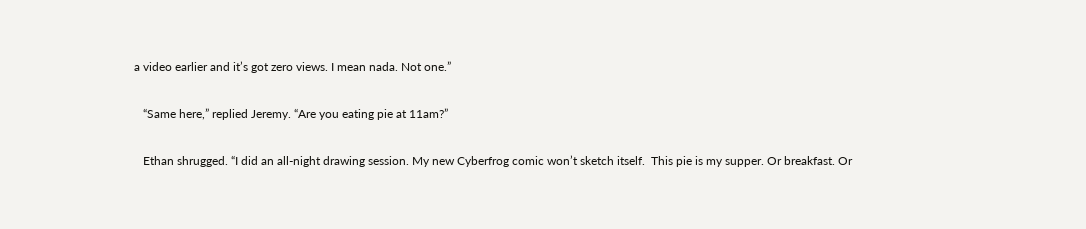a video earlier and it’s got zero views. I mean nada. Not one.”

   “Same here,” replied Jeremy. “Are you eating pie at 11am?”

   Ethan shrugged. “I did an all-night drawing session. My new Cyberfrog comic won’t sketch itself.  This pie is my supper. Or breakfast. Or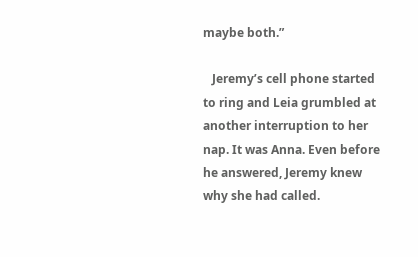maybe both.”

   Jeremy’s cell phone started to ring and Leia grumbled at another interruption to her nap. It was Anna. Even before he answered, Jeremy knew why she had called.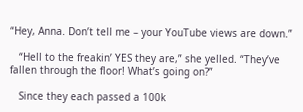“Hey, Anna. Don’t tell me – your YouTube views are down.”

   “Hell to the freakin’ YES they are,” she yelled. “They’ve fallen through the floor! What’s going on?”

   Since they each passed a 100k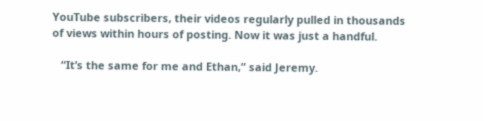YouTube subscribers, their videos regularly pulled in thousands of views within hours of posting. Now it was just a handful.

   “It’s the same for me and Ethan,” said Jeremy.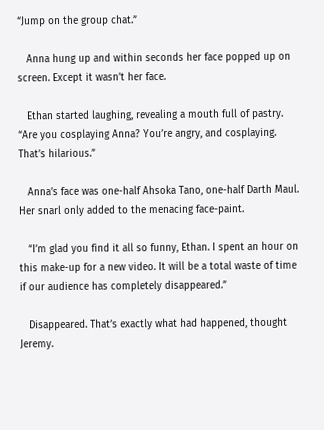“Jump on the group chat.”

   Anna hung up and within seconds her face popped up on screen. Except it wasn’t her face.

   Ethan started laughing, revealing a mouth full of pastry. “Are you cosplaying Anna? You’re angry, and cosplaying. That’s hilarious.”

   Anna’s face was one-half Ahsoka Tano, one-half Darth Maul. Her snarl only added to the menacing face-paint.

   “I’m glad you find it all so funny, Ethan. I spent an hour on this make-up for a new video. It will be a total waste of time if our audience has completely disappeared.”

   Disappeared. That’s exactly what had happened, thought Jeremy.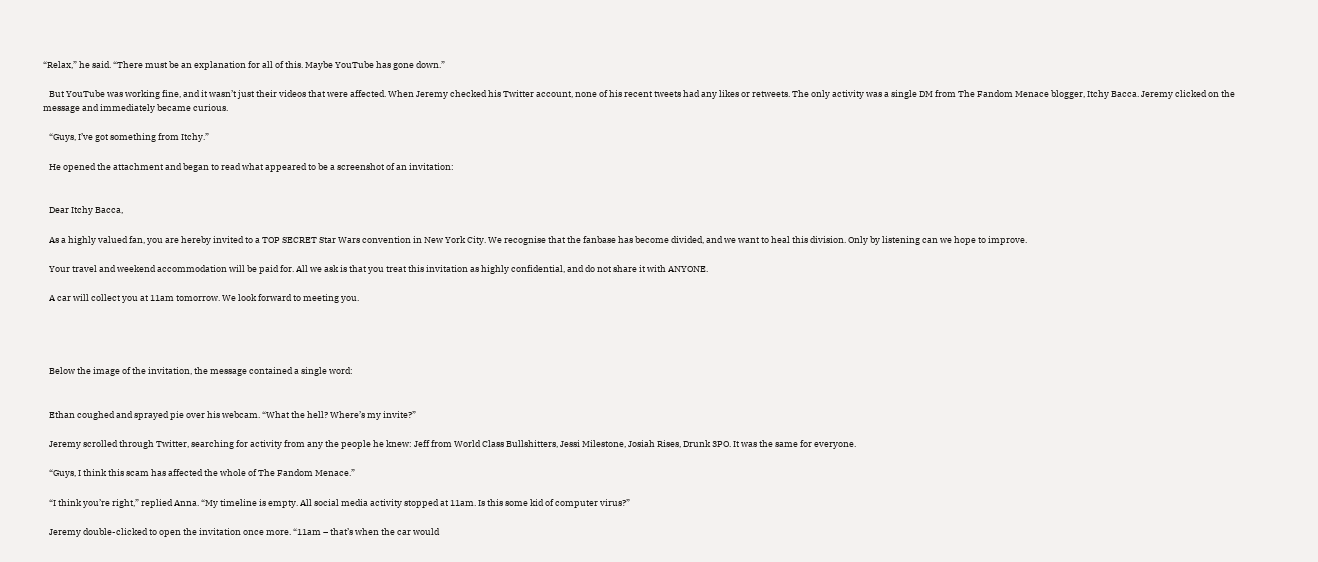“Relax,” he said. “There must be an explanation for all of this. Maybe YouTube has gone down.”

   But YouTube was working fine, and it wasn’t just their videos that were affected. When Jeremy checked his Twitter account, none of his recent tweets had any likes or retweets. The only activity was a single DM from The Fandom Menace blogger, Itchy Bacca. Jeremy clicked on the message and immediately became curious.

   “Guys, I’ve got something from Itchy.”

   He opened the attachment and began to read what appeared to be a screenshot of an invitation:


   Dear Itchy Bacca,

   As a highly valued fan, you are hereby invited to a TOP SECRET Star Wars convention in New York City. We recognise that the fanbase has become divided, and we want to heal this division. Only by listening can we hope to improve.

   Your travel and weekend accommodation will be paid for. All we ask is that you treat this invitation as highly confidential, and do not share it with ANYONE.

   A car will collect you at 11am tomorrow. We look forward to meeting you.




   Below the image of the invitation, the message contained a single word:


   Ethan coughed and sprayed pie over his webcam. “What the hell? Where’s my invite?”

   Jeremy scrolled through Twitter, searching for activity from any the people he knew: Jeff from World Class Bullshitters, Jessi Milestone, Josiah Rises, Drunk 3PO. It was the same for everyone.

   “Guys, I think this scam has affected the whole of The Fandom Menace.”

   “I think you’re right,” replied Anna. “My timeline is empty. All social media activity stopped at 11am. Is this some kid of computer virus?”

   Jeremy double-clicked to open the invitation once more. “11am – that’s when the car would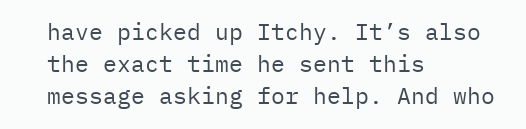have picked up Itchy. It’s also the exact time he sent this message asking for help. And who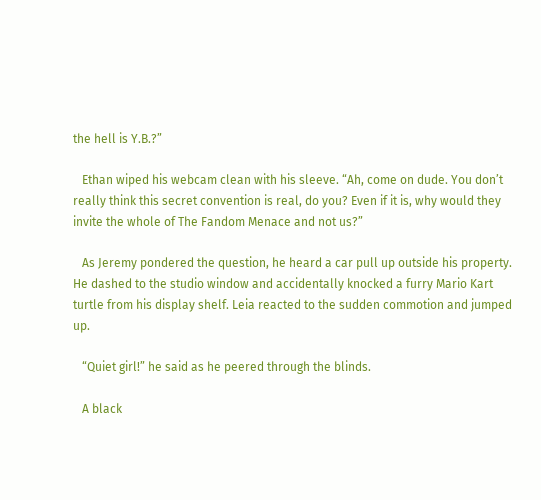the hell is Y.B.?”

   Ethan wiped his webcam clean with his sleeve. “Ah, come on dude. You don’t really think this secret convention is real, do you? Even if it is, why would they invite the whole of The Fandom Menace and not us?”

   As Jeremy pondered the question, he heard a car pull up outside his property. He dashed to the studio window and accidentally knocked a furry Mario Kart turtle from his display shelf. Leia reacted to the sudden commotion and jumped up.

   “Quiet girl!” he said as he peered through the blinds.

   A black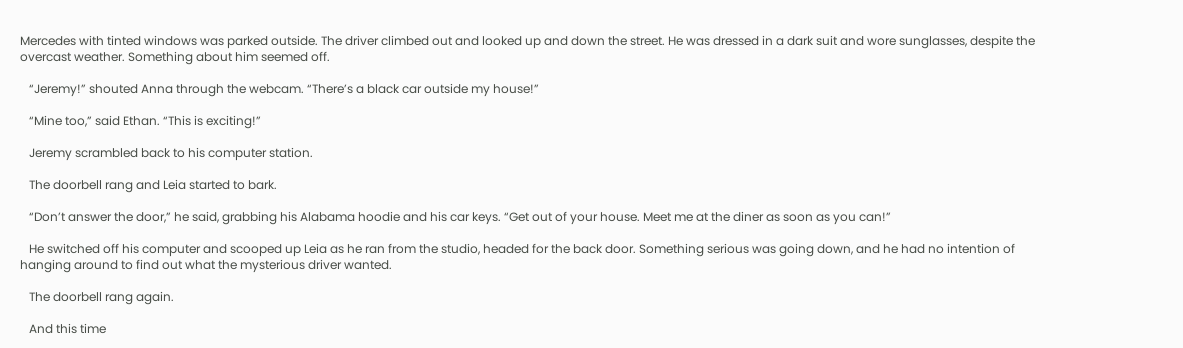Mercedes with tinted windows was parked outside. The driver climbed out and looked up and down the street. He was dressed in a dark suit and wore sunglasses, despite the overcast weather. Something about him seemed off.

   “Jeremy!” shouted Anna through the webcam. “There’s a black car outside my house!”

   “Mine too,” said Ethan. “This is exciting!”

   Jeremy scrambled back to his computer station.

   The doorbell rang and Leia started to bark.

   “Don’t answer the door,” he said, grabbing his Alabama hoodie and his car keys. “Get out of your house. Meet me at the diner as soon as you can!”

   He switched off his computer and scooped up Leia as he ran from the studio, headed for the back door. Something serious was going down, and he had no intention of hanging around to find out what the mysterious driver wanted.

   The doorbell rang again.

   And this time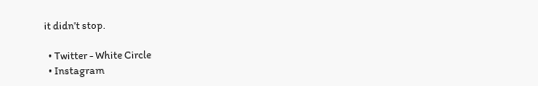it didn’t stop.

  • Twitter - White Circle
  • Instagram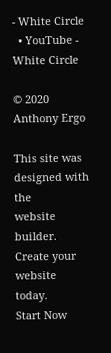- White Circle
  • YouTube - White Circle

© 2020 Anthony Ergo

This site was designed with the
website builder. Create your website today.
Start Now